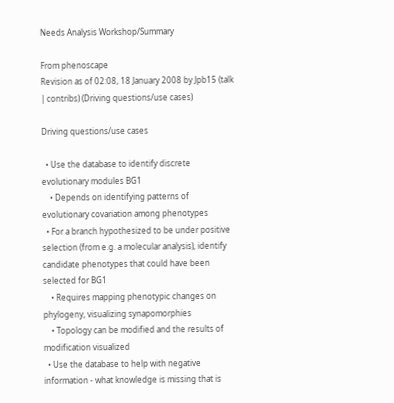Needs Analysis Workshop/Summary

From phenoscape
Revision as of 02:08, 18 January 2008 by Jpb15 (talk | contribs) (Driving questions/use cases)

Driving questions/use cases

  • Use the database to identify discrete evolutionary modules BG1
    • Depends on identifying patterns of evolutionary covariation among phenotypes
  • For a branch hypothesized to be under positive selection (from e.g. a molecular analysis), identify candidate phenotypes that could have been selected for BG1
    • Requires mapping phenotypic changes on phylogeny, visualizing synapomorphies
    • Topology can be modified and the results of modification visualized
  • Use the database to help with negative information - what knowledge is missing that is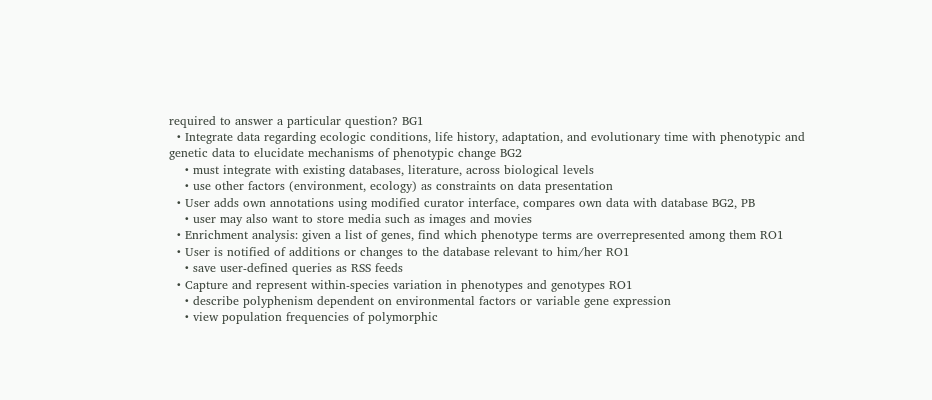required to answer a particular question? BG1
  • Integrate data regarding ecologic conditions, life history, adaptation, and evolutionary time with phenotypic and genetic data to elucidate mechanisms of phenotypic change BG2
    • must integrate with existing databases, literature, across biological levels
    • use other factors (environment, ecology) as constraints on data presentation
  • User adds own annotations using modified curator interface, compares own data with database BG2, PB
    • user may also want to store media such as images and movies
  • Enrichment analysis: given a list of genes, find which phenotype terms are overrepresented among them RO1
  • User is notified of additions or changes to the database relevant to him/her RO1
    • save user-defined queries as RSS feeds
  • Capture and represent within-species variation in phenotypes and genotypes RO1
    • describe polyphenism dependent on environmental factors or variable gene expression
    • view population frequencies of polymorphic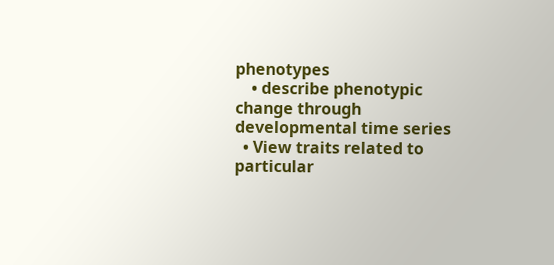phenotypes
    • describe phenotypic change through developmental time series
  • View traits related to particular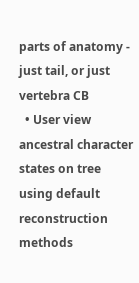parts of anatomy - just tail, or just vertebra CB
  • User view ancestral character states on tree using default reconstruction methods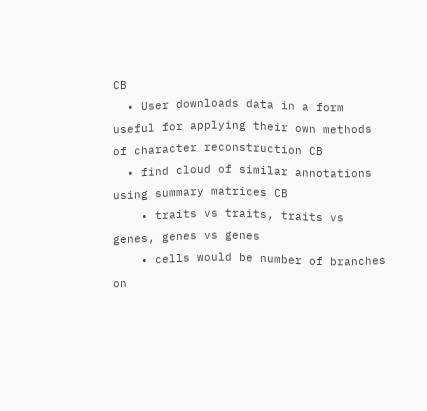CB
  • User downloads data in a form useful for applying their own methods of character reconstruction CB
  • find cloud of similar annotations using summary matrices CB
    • traits vs traits, traits vs genes, genes vs genes
    • cells would be number of branches on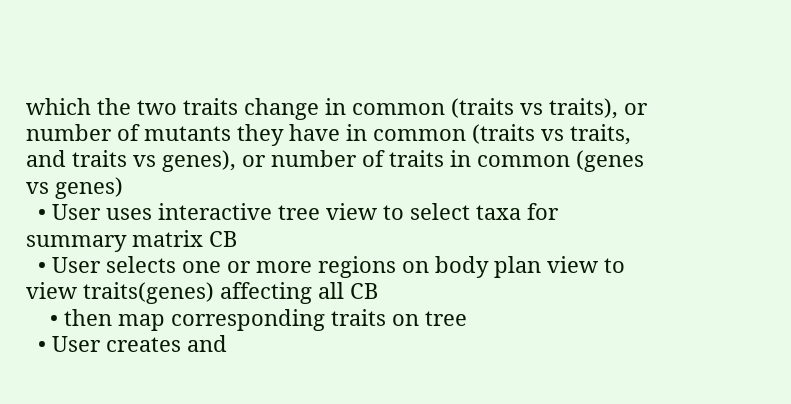which the two traits change in common (traits vs traits), or number of mutants they have in common (traits vs traits, and traits vs genes), or number of traits in common (genes vs genes)
  • User uses interactive tree view to select taxa for summary matrix CB
  • User selects one or more regions on body plan view to view traits(genes) affecting all CB
    • then map corresponding traits on tree
  • User creates and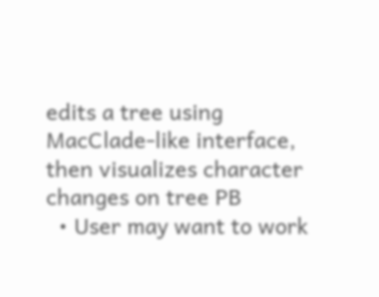edits a tree using MacClade-like interface, then visualizes character changes on tree PB
  • User may want to work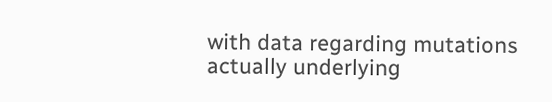with data regarding mutations actually underlying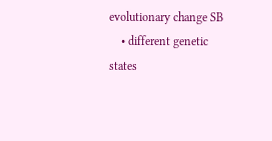evolutionary change SB
    • different genetic states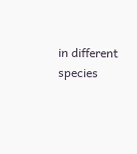in different species